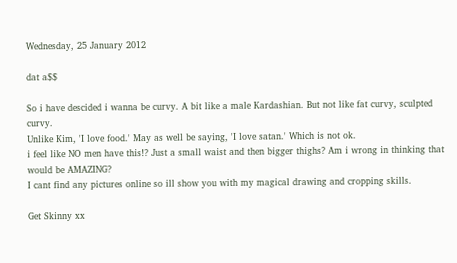Wednesday, 25 January 2012

dat a$$

So i have descided i wanna be curvy. A bit like a male Kardashian. But not like fat curvy, sculpted curvy.
Unlike Kim, 'I love food.' May as well be saying, 'I love satan.' Which is not ok.
i feel like NO men have this!? Just a small waist and then bigger thighs? Am i wrong in thinking that would be AMAZING?
I cant find any pictures online so ill show you with my magical drawing and cropping skills.

Get Skinny xx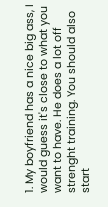1. My boyfriend has a nice big ass, I would guess it's close to what you want to have. He does a lot off strenght training. You should also start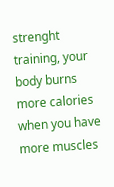strenght training, your body burns more calories when you have more muscles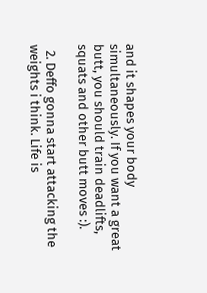and it shapes your body simultaneously. If you want a great butt, you should train deadlifts, squats and other butt moves :).

  2. Deffo gonna start attacking the weights i think. Life is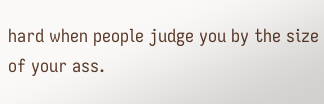hard when people judge you by the size of your ass.